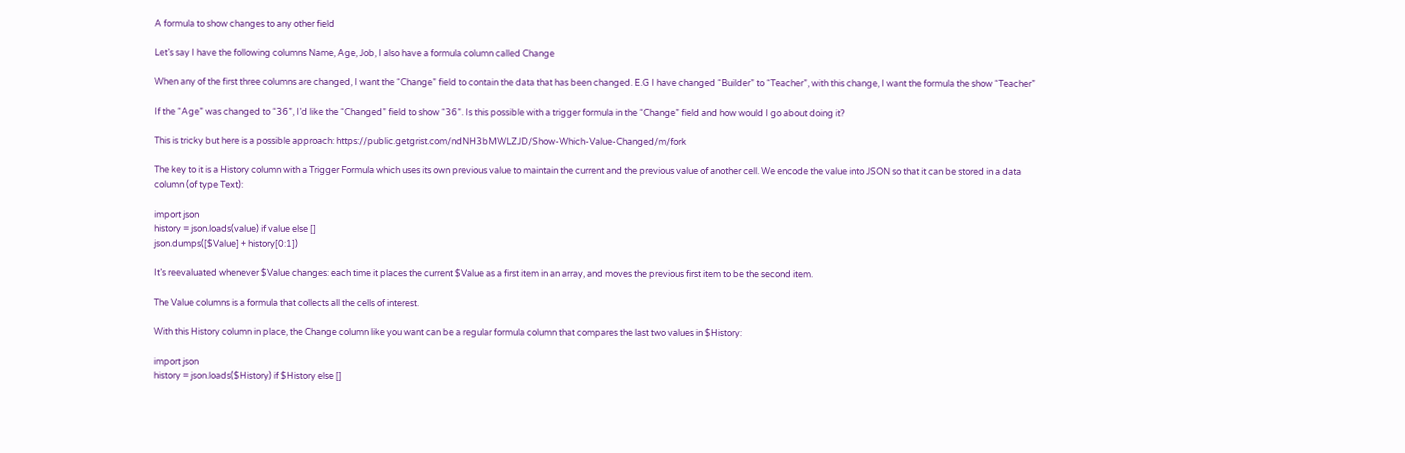A formula to show changes to any other field

Let’s say I have the following columns Name, Age, Job, I also have a formula column called Change

When any of the first three columns are changed, I want the “Change” field to contain the data that has been changed. E.G I have changed “Builder” to “Teacher”, with this change, I want the formula the show “Teacher”

If the “Age” was changed to “36”, I’d like the “Changed” field to show “36”. Is this possible with a trigger formula in the “Change” field and how would I go about doing it?

This is tricky but here is a possible approach: https://public.getgrist.com/ndNH3bMWLZJD/Show-Which-Value-Changed/m/fork

The key to it is a History column with a Trigger Formula which uses its own previous value to maintain the current and the previous value of another cell. We encode the value into JSON so that it can be stored in a data column (of type Text):

import json
history = json.loads(value) if value else []
json.dumps([$Value] + history[0:1])

It’s reevaluated whenever $Value changes: each time it places the current $Value as a first item in an array, and moves the previous first item to be the second item.

The Value columns is a formula that collects all the cells of interest.

With this History column in place, the Change column like you want can be a regular formula column that compares the last two values in $History:

import json
history = json.loads($History) if $History else []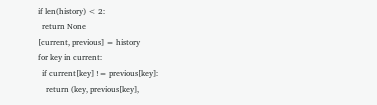if len(history) < 2:
  return None
[current, previous] = history
for key in current:
  if current[key] != previous[key]:
    return (key, previous[key],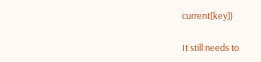current[key])

It still needs to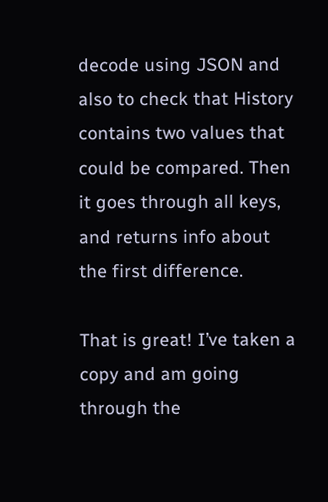decode using JSON and also to check that History contains two values that could be compared. Then it goes through all keys, and returns info about the first difference.

That is great! I’ve taken a copy and am going through the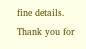fine details. Thank you for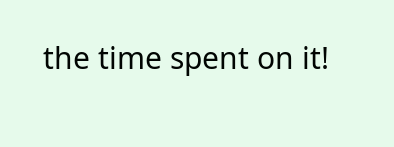the time spent on it!